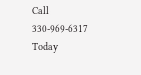Call 330-969-6317 Today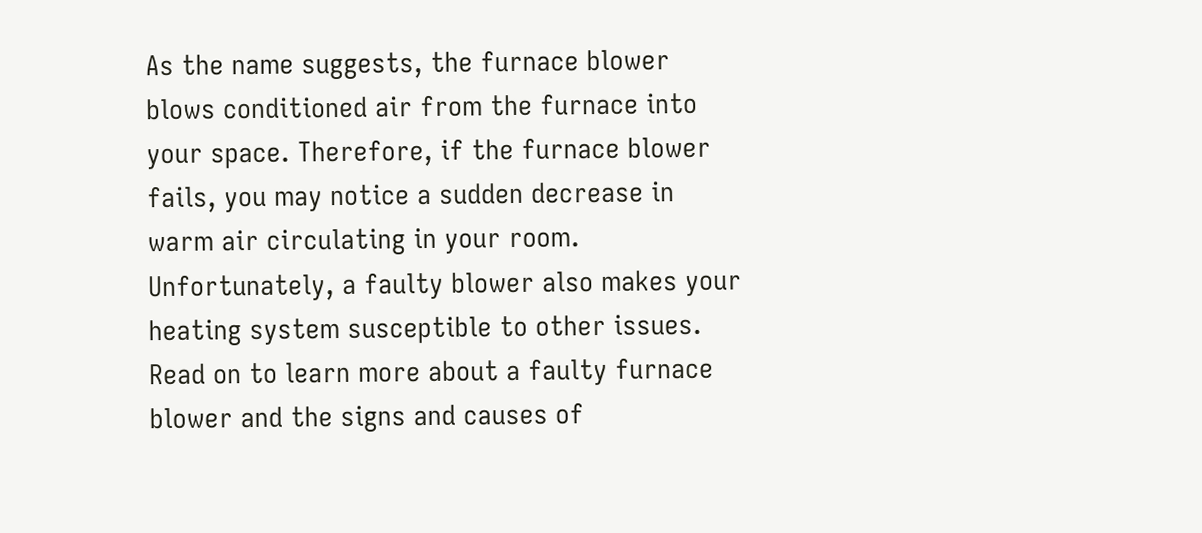As the name suggests, the furnace blower blows conditioned air from the furnace into your space. Therefore, if the furnace blower fails, you may notice a sudden decrease in warm air circulating in your room. Unfortunately, a faulty blower also makes your heating system susceptible to other issues. Read on to learn more about a faulty furnace blower and the signs and causes of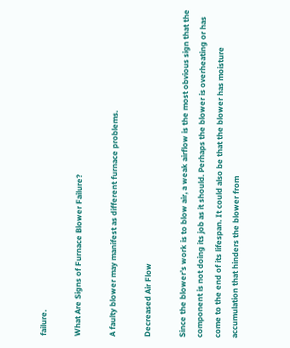failure.

What Are Signs of Furnace Blower Failure?

A faulty blower may manifest as different furnace problems.

Decreased Air Flow

Since the blower’s work is to blow air, a weak airflow is the most obvious sign that the component is not doing its job as it should. Perhaps the blower is overheating or has come to the end of its lifespan. It could also be that the blower has moisture accumulation that hinders the blower from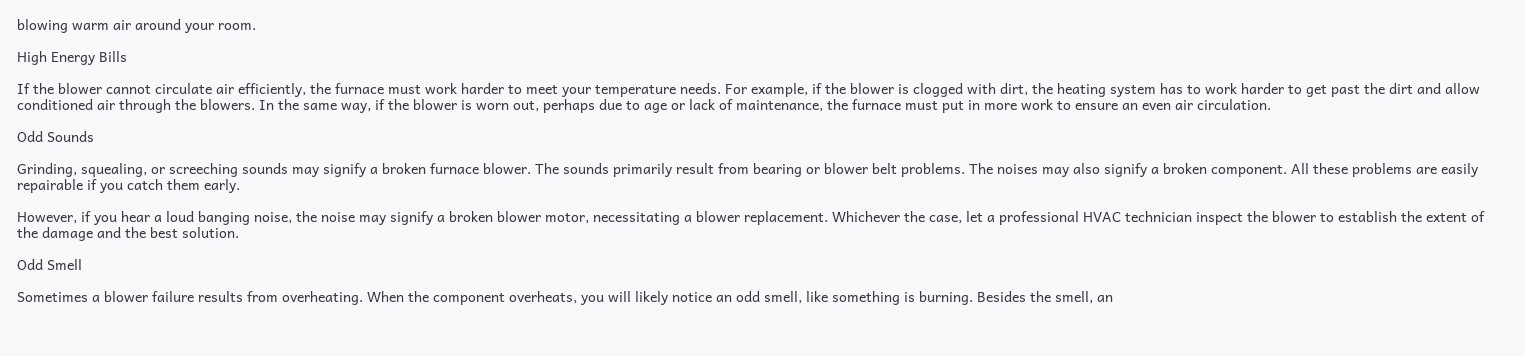blowing warm air around your room.

High Energy Bills

If the blower cannot circulate air efficiently, the furnace must work harder to meet your temperature needs. For example, if the blower is clogged with dirt, the heating system has to work harder to get past the dirt and allow conditioned air through the blowers. In the same way, if the blower is worn out, perhaps due to age or lack of maintenance, the furnace must put in more work to ensure an even air circulation.

Odd Sounds

Grinding, squealing, or screeching sounds may signify a broken furnace blower. The sounds primarily result from bearing or blower belt problems. The noises may also signify a broken component. All these problems are easily repairable if you catch them early.

However, if you hear a loud banging noise, the noise may signify a broken blower motor, necessitating a blower replacement. Whichever the case, let a professional HVAC technician inspect the blower to establish the extent of the damage and the best solution.

Odd Smell

Sometimes a blower failure results from overheating. When the component overheats, you will likely notice an odd smell, like something is burning. Besides the smell, an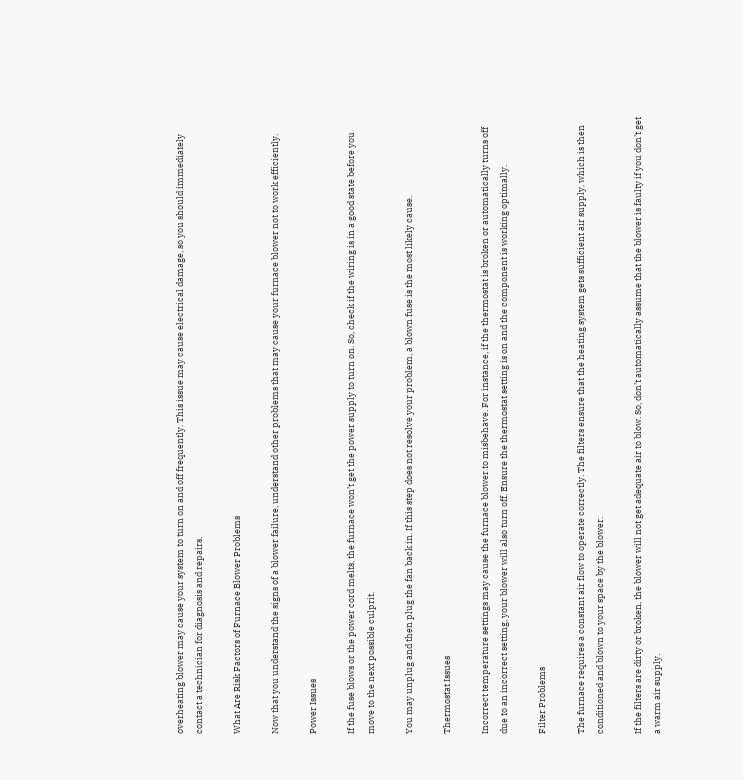overheating blower may cause your system to turn on and off frequently. This issue may cause electrical damage, so you should immediately contact a technician for diagnosis and repairs.

What Are Risk Factors of Furnace Blower Problems

Now that you understand the signs of a blower failure, understand other problems that may cause your furnace blower not to work efficiently.

Power Issues

If the fuse blows or the power cord melts, the furnace won’t get the power supply to turn on. So, check if the wiring is in a good state before you move to the next possible culprit.

You may unplug and then plug the fan back in. If this step does not resolve your problem, a blown fuse is the most likely cause.

Thermostat Issues

Incorrect temperature settings may cause the furnace blower to misbehave. For instance, if the thermostat is broken or automatically turns off due to an incorrect setting, your blower will also turn off. Ensure the thermostat setting is on and the component is working optimally.

Filter Problems

The furnace requires a constant air flow to operate correctly. The filters ensure that the heating system gets sufficient air supply, which is then conditioned and blown to your space by the blower.

If the filters are dirty or broken, the blower will not get adequate air to blow. So, don’t automatically assume that the blower is faulty if you don’t get a warm air supply.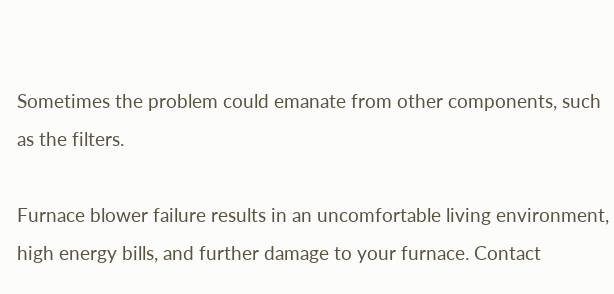Sometimes the problem could emanate from other components, such as the filters.

Furnace blower failure results in an uncomfortable living environment, high energy bills, and further damage to your furnace. Contact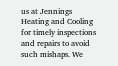us at Jennings Heating and Cooling for timely inspections and repairs to avoid such mishaps. We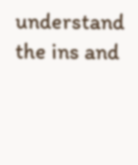understand the ins and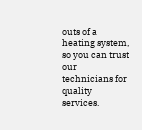outs of a heating system, so you can trust our technicians for quality services.